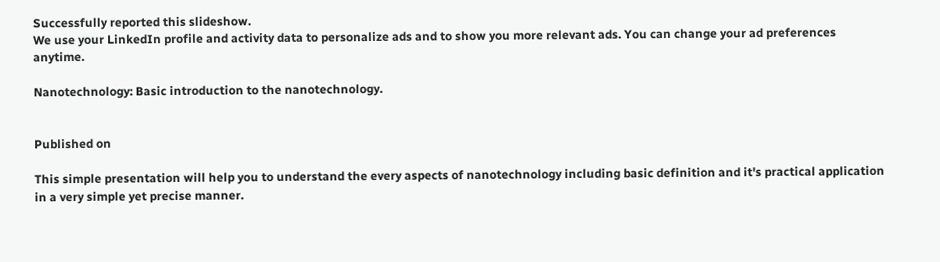Successfully reported this slideshow.
We use your LinkedIn profile and activity data to personalize ads and to show you more relevant ads. You can change your ad preferences anytime.

Nanotechnology: Basic introduction to the nanotechnology.


Published on

This simple presentation will help you to understand the every aspects of nanotechnology including basic definition and it's practical application in a very simple yet precise manner.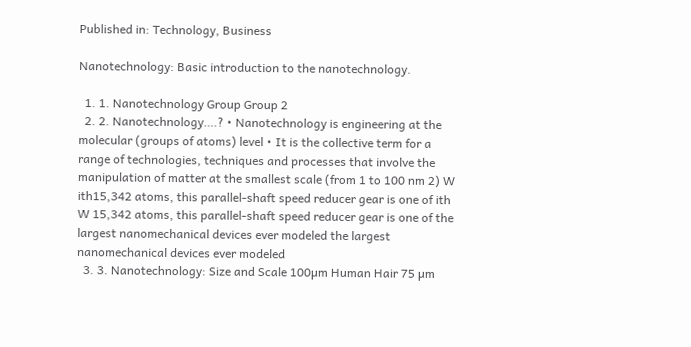Published in: Technology, Business

Nanotechnology: Basic introduction to the nanotechnology.

  1. 1. Nanotechnology Group Group 2
  2. 2. Nanotechnology….? • Nanotechnology is engineering at the molecular (groups of atoms) level • It is the collective term for a range of technologies, techniques and processes that involve the manipulation of matter at the smallest scale (from 1 to 100 nm 2) W ith15,342 atoms, this parallel-shaft speed reducer gear is one of ith W 15,342 atoms, this parallel-shaft speed reducer gear is one of the largest nanomechanical devices ever modeled the largest nanomechanical devices ever modeled
  3. 3. Nanotechnology: Size and Scale 100µm Human Hair 75 µm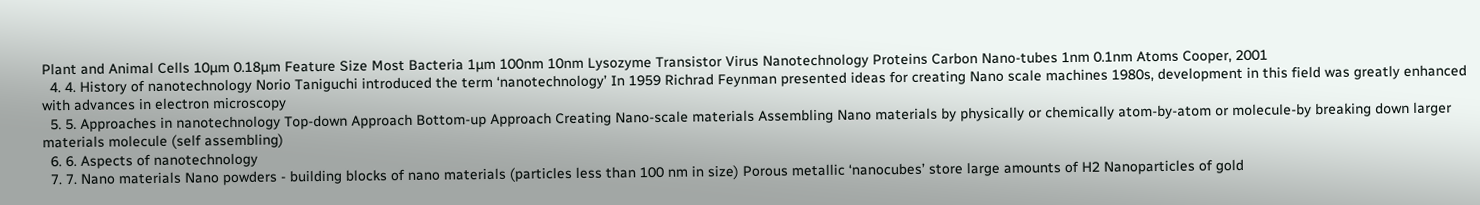Plant and Animal Cells 10µm 0.18µm Feature Size Most Bacteria 1µm 100nm 10nm Lysozyme Transistor Virus Nanotechnology Proteins Carbon Nano-tubes 1nm 0.1nm Atoms Cooper, 2001
  4. 4. History of nanotechnology Norio Taniguchi introduced the term ‘nanotechnology’ In 1959 Richrad Feynman presented ideas for creating Nano scale machines 1980s, development in this field was greatly enhanced with advances in electron microscopy
  5. 5. Approaches in nanotechnology Top-down Approach Bottom-up Approach Creating Nano-scale materials Assembling Nano materials by physically or chemically atom-by-atom or molecule-by breaking down larger materials molecule (self assembling)
  6. 6. Aspects of nanotechnology
  7. 7. Nano materials Nano powders - building blocks of nano materials (particles less than 100 nm in size) Porous metallic ‘nanocubes’ store large amounts of H2 Nanoparticles of gold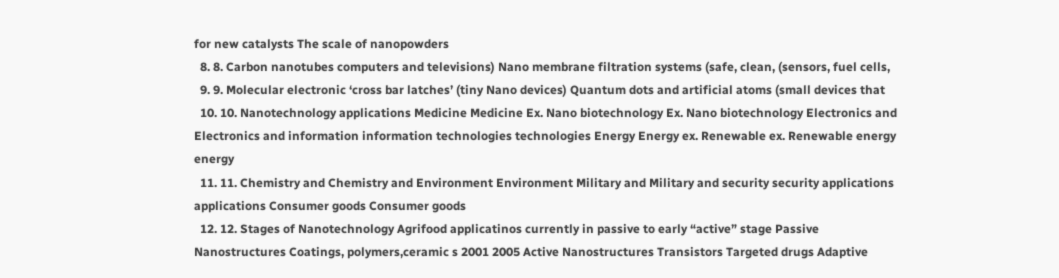for new catalysts The scale of nanopowders
  8. 8. Carbon nanotubes computers and televisions) Nano membrane filtration systems (safe, clean, (sensors, fuel cells,
  9. 9. Molecular electronic ‘cross bar latches’ (tiny Nano devices) Quantum dots and artificial atoms (small devices that
  10. 10. Nanotechnology applications Medicine Medicine Ex. Nano biotechnology Ex. Nano biotechnology Electronics and Electronics and information information technologies technologies Energy Energy ex. Renewable ex. Renewable energy energy
  11. 11. Chemistry and Chemistry and Environment Environment Military and Military and security security applications applications Consumer goods Consumer goods
  12. 12. Stages of Nanotechnology Agrifood applicatinos currently in passive to early “active” stage Passive Nanostructures Coatings, polymers,ceramic s 2001 2005 Active Nanostructures Transistors Targeted drugs Adaptive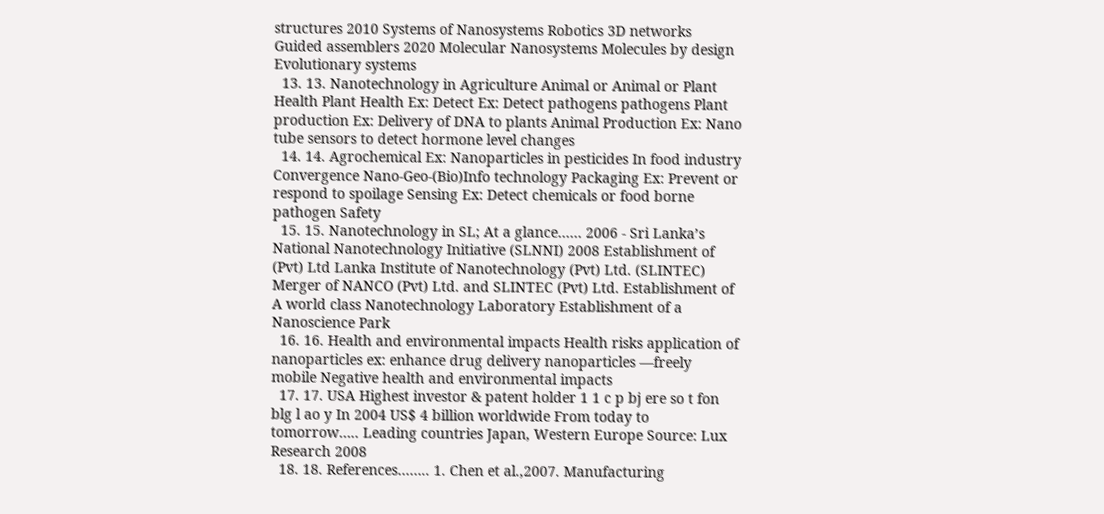structures 2010 Systems of Nanosystems Robotics 3D networks Guided assemblers 2020 Molecular Nanosystems Molecules by design Evolutionary systems
  13. 13. Nanotechnology in Agriculture Animal or Animal or Plant Health Plant Health Ex: Detect Ex: Detect pathogens pathogens Plant production Ex: Delivery of DNA to plants Animal Production Ex: Nano tube sensors to detect hormone level changes
  14. 14. Agrochemical Ex: Nanoparticles in pesticides In food industry Convergence Nano-Geo-(Bio)Info technology Packaging Ex: Prevent or respond to spoilage Sensing Ex: Detect chemicals or food borne pathogen Safety
  15. 15. Nanotechnology in SL; At a glance…… 2006 - Sri Lanka’s National Nanotechnology Initiative (SLNNI) 2008 Establishment of (Pvt) Ltd Lanka Institute of Nanotechnology (Pvt) Ltd. (SLINTEC) Merger of NANCO (Pvt) Ltd. and SLINTEC (Pvt) Ltd. Establishment of A world class Nanotechnology Laboratory Establishment of a Nanoscience Park
  16. 16. Health and environmental impacts Health risks application of nanoparticles ex: enhance drug delivery nanoparticles —freely mobile Negative health and environmental impacts
  17. 17. USA Highest investor & patent holder 1 1 c p bj ere so t fon blg l ao y In 2004 US$ 4 billion worldwide From today to tomorrow….. Leading countries Japan, Western Europe Source: Lux Research 2008
  18. 18. References…….. 1. Chen et al.,2007. Manufacturing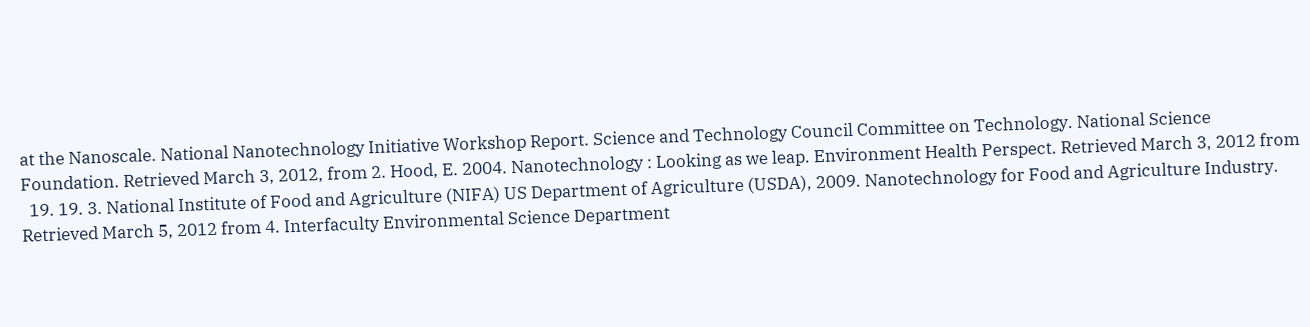at the Nanoscale. National Nanotechnology Initiative Workshop Report. Science and Technology Council Committee on Technology. National Science Foundation. Retrieved March 3, 2012, from 2. Hood, E. 2004. Nanotechnology : Looking as we leap. Environment Health Perspect. Retrieved March 3, 2012 from
  19. 19. 3. National Institute of Food and Agriculture (NIFA) US Department of Agriculture (USDA), 2009. Nanotechnology for Food and Agriculture Industry. Retrieved March 5, 2012 from 4. Interfaculty Environmental Science Department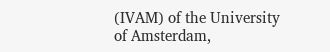(IVAM) of the University of Amsterdam,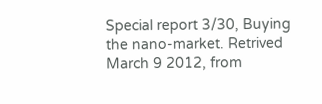Special report 3/30, Buying the nano-market. Retrived March 9 2012, from